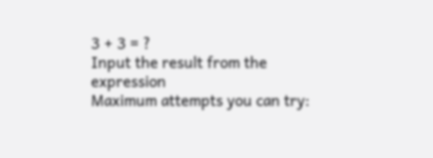3 + 3 = ?
Input the result from the expression
Maximum attempts you can try: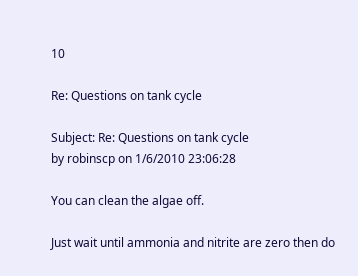10

Re: Questions on tank cycle

Subject: Re: Questions on tank cycle
by robinscp on 1/6/2010 23:06:28

You can clean the algae off.

Just wait until ammonia and nitrite are zero then do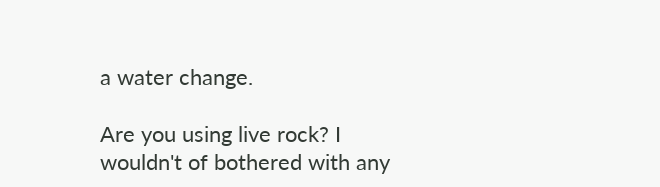a water change.

Are you using live rock? I wouldn't of bothered with any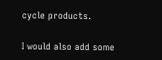cycle products.

I would also add some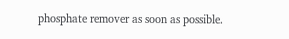phosphate remover as soon as possible.